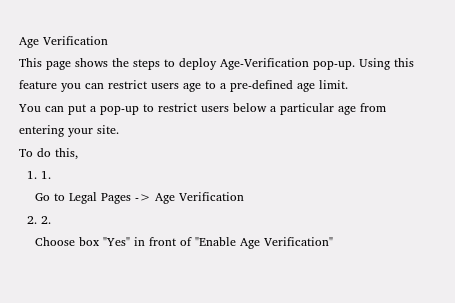Age Verification
This page shows the steps to deploy Age-Verification pop-up. Using this feature you can restrict users age to a pre-defined age limit.
You can put a pop-up to restrict users below a particular age from entering your site.
To do this,
  1. 1.
    Go to Legal Pages -> Age Verification
  2. 2.
    Choose box "Yes" in front of "Enable Age Verification"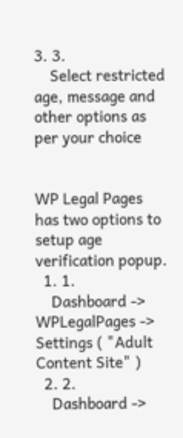3. 3.
    Select restricted age, message and other options as per your choice


WP Legal Pages has two options to setup age verification popup.
  1. 1.
    Dashboard -> WPLegalPages -> Settings ( "Adult Content Site" )
  2. 2.
    Dashboard ->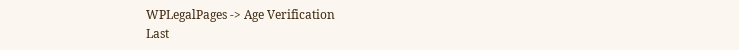WPLegalPages -> Age Verification
Last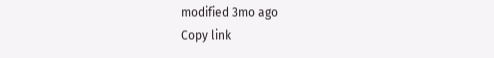modified 3mo ago
Copy link